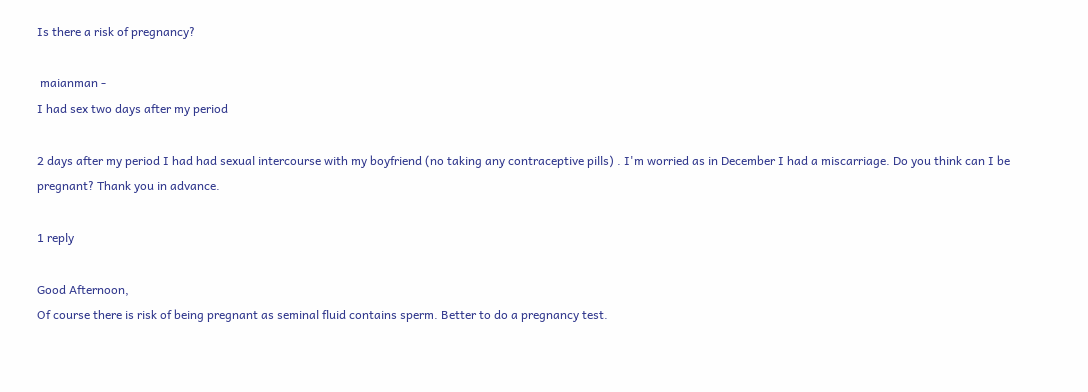Is there a risk of pregnancy?

 maianman -
I had sex two days after my period

2 days after my period I had had sexual intercourse with my boyfriend (no taking any contraceptive pills) . I'm worried as in December I had a miscarriage. Do you think can I be pregnant? Thank you in advance.

1 reply

Good Afternoon,
Of course there is risk of being pregnant as seminal fluid contains sperm. Better to do a pregnancy test.